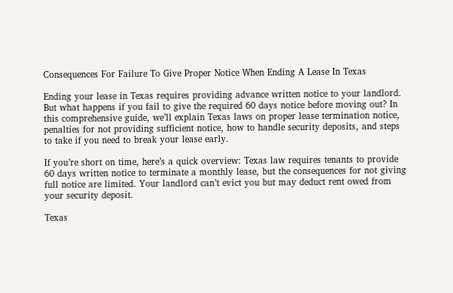Consequences For Failure To Give Proper Notice When Ending A Lease In Texas

Ending your lease in Texas requires providing advance written notice to your landlord. But what happens if you fail to give the required 60 days notice before moving out? In this comprehensive guide, we’ll explain Texas laws on proper lease termination notice, penalties for not providing sufficient notice, how to handle security deposits, and steps to take if you need to break your lease early.

If you’re short on time, here’s a quick overview: Texas law requires tenants to provide 60 days written notice to terminate a monthly lease, but the consequences for not giving full notice are limited. Your landlord can’t evict you but may deduct rent owed from your security deposit.

Texas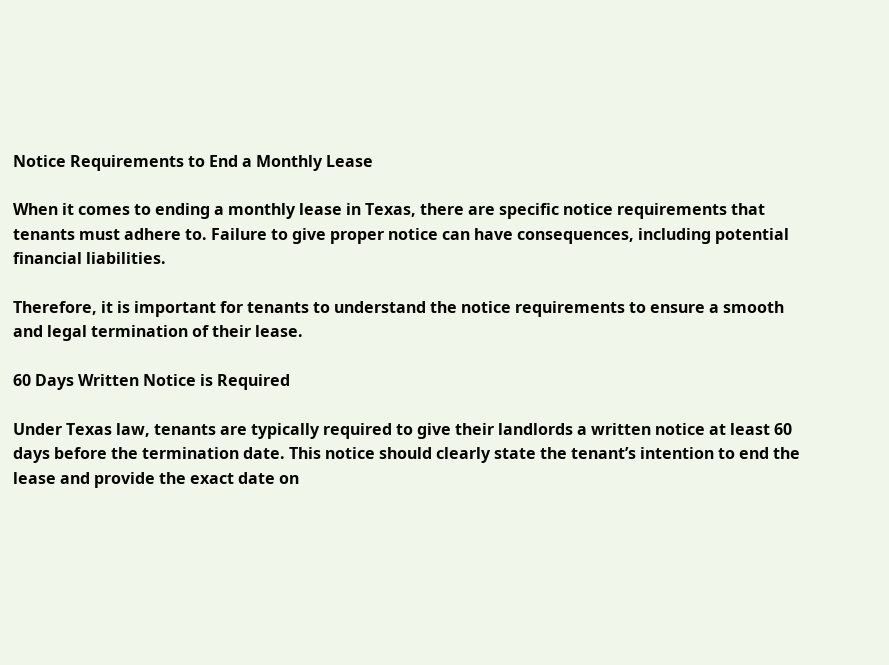Notice Requirements to End a Monthly Lease

When it comes to ending a monthly lease in Texas, there are specific notice requirements that tenants must adhere to. Failure to give proper notice can have consequences, including potential financial liabilities.

Therefore, it is important for tenants to understand the notice requirements to ensure a smooth and legal termination of their lease.

60 Days Written Notice is Required

Under Texas law, tenants are typically required to give their landlords a written notice at least 60 days before the termination date. This notice should clearly state the tenant’s intention to end the lease and provide the exact date on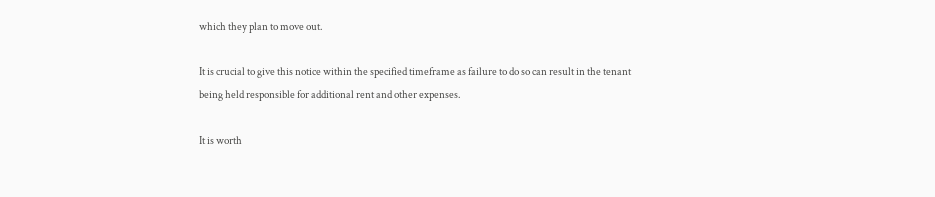which they plan to move out.

It is crucial to give this notice within the specified timeframe as failure to do so can result in the tenant being held responsible for additional rent and other expenses.

It is worth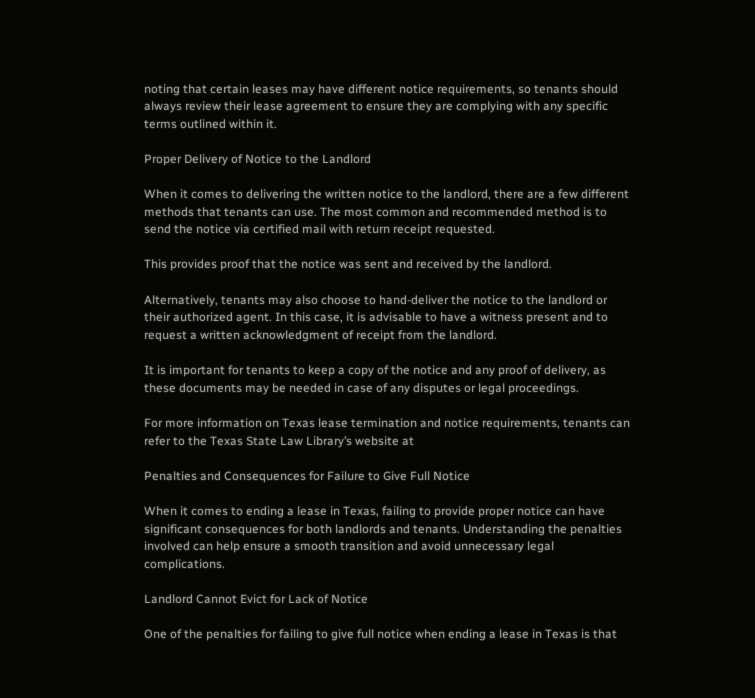noting that certain leases may have different notice requirements, so tenants should always review their lease agreement to ensure they are complying with any specific terms outlined within it.

Proper Delivery of Notice to the Landlord

When it comes to delivering the written notice to the landlord, there are a few different methods that tenants can use. The most common and recommended method is to send the notice via certified mail with return receipt requested.

This provides proof that the notice was sent and received by the landlord.

Alternatively, tenants may also choose to hand-deliver the notice to the landlord or their authorized agent. In this case, it is advisable to have a witness present and to request a written acknowledgment of receipt from the landlord.

It is important for tenants to keep a copy of the notice and any proof of delivery, as these documents may be needed in case of any disputes or legal proceedings.

For more information on Texas lease termination and notice requirements, tenants can refer to the Texas State Law Library’s website at

Penalties and Consequences for Failure to Give Full Notice

When it comes to ending a lease in Texas, failing to provide proper notice can have significant consequences for both landlords and tenants. Understanding the penalties involved can help ensure a smooth transition and avoid unnecessary legal complications.

Landlord Cannot Evict for Lack of Notice

One of the penalties for failing to give full notice when ending a lease in Texas is that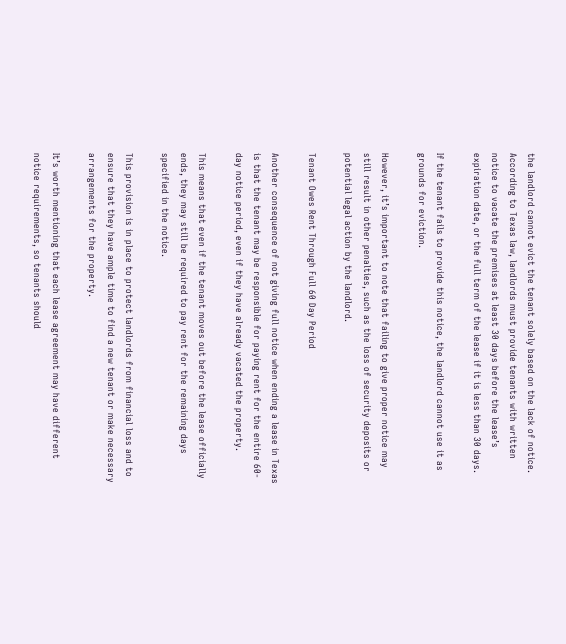the landlord cannot evict the tenant solely based on the lack of notice. According to Texas law, landlords must provide tenants with written notice to vacate the premises at least 30 days before the lease’s expiration date, or the full term of the lease if it is less than 30 days.

If the tenant fails to provide this notice, the landlord cannot use it as grounds for eviction.

However, it’s important to note that failing to give proper notice may still result in other penalties, such as the loss of security deposits or potential legal action by the landlord.

Tenant Owes Rent Through Full 60 Day Period

Another consequence of not giving full notice when ending a lease in Texas is that the tenant may be responsible for paying rent for the entire 60-day notice period, even if they have already vacated the property.

This means that even if the tenant moves out before the lease officially ends, they may still be required to pay rent for the remaining days specified in the notice.

This provision is in place to protect landlords from financial loss and to ensure that they have ample time to find a new tenant or make necessary arrangements for the property.

It’s worth mentioning that each lease agreement may have different notice requirements, so tenants should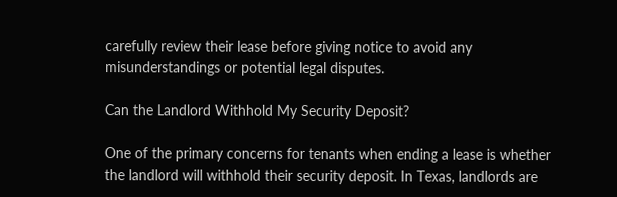carefully review their lease before giving notice to avoid any misunderstandings or potential legal disputes.

Can the Landlord Withhold My Security Deposit?

One of the primary concerns for tenants when ending a lease is whether the landlord will withhold their security deposit. In Texas, landlords are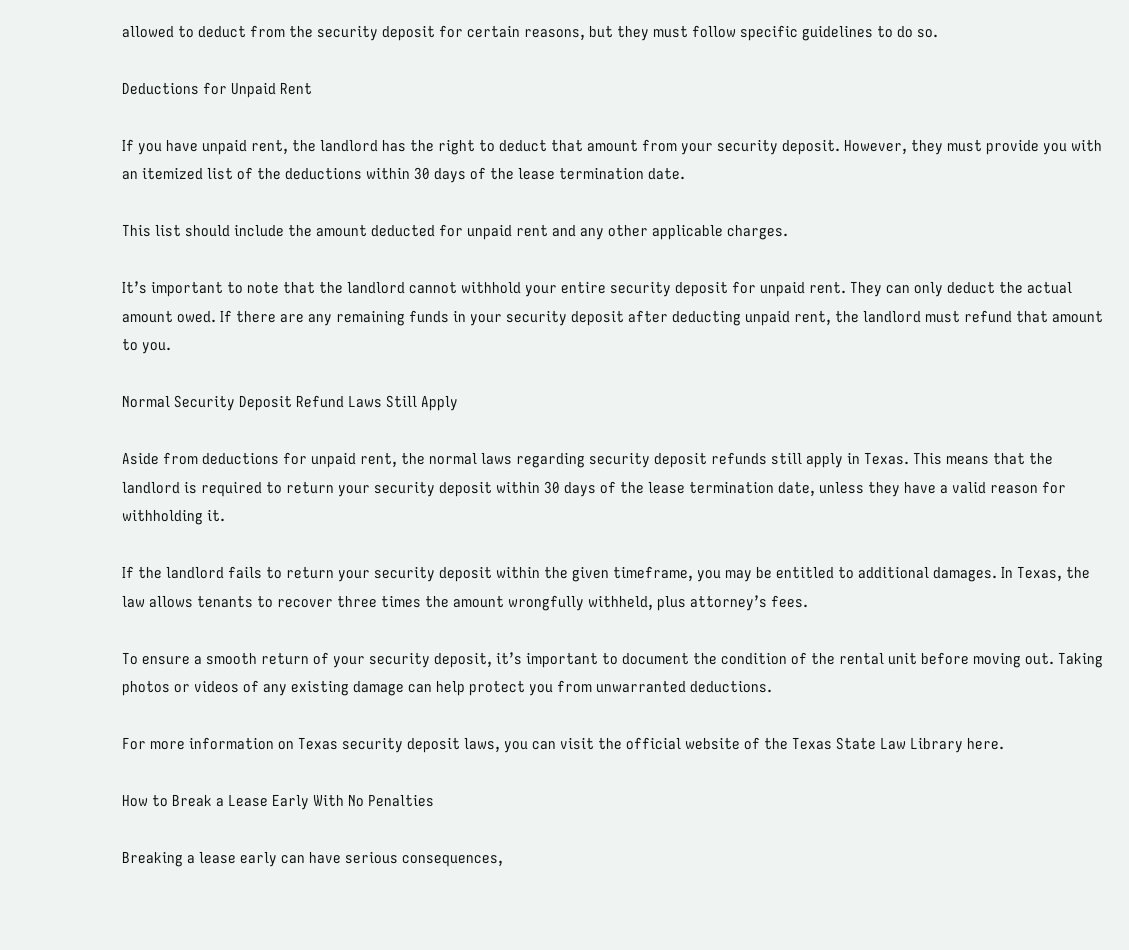allowed to deduct from the security deposit for certain reasons, but they must follow specific guidelines to do so.

Deductions for Unpaid Rent

If you have unpaid rent, the landlord has the right to deduct that amount from your security deposit. However, they must provide you with an itemized list of the deductions within 30 days of the lease termination date.

This list should include the amount deducted for unpaid rent and any other applicable charges.

It’s important to note that the landlord cannot withhold your entire security deposit for unpaid rent. They can only deduct the actual amount owed. If there are any remaining funds in your security deposit after deducting unpaid rent, the landlord must refund that amount to you.

Normal Security Deposit Refund Laws Still Apply

Aside from deductions for unpaid rent, the normal laws regarding security deposit refunds still apply in Texas. This means that the landlord is required to return your security deposit within 30 days of the lease termination date, unless they have a valid reason for withholding it.

If the landlord fails to return your security deposit within the given timeframe, you may be entitled to additional damages. In Texas, the law allows tenants to recover three times the amount wrongfully withheld, plus attorney’s fees.

To ensure a smooth return of your security deposit, it’s important to document the condition of the rental unit before moving out. Taking photos or videos of any existing damage can help protect you from unwarranted deductions.

For more information on Texas security deposit laws, you can visit the official website of the Texas State Law Library here.

How to Break a Lease Early With No Penalties

Breaking a lease early can have serious consequences,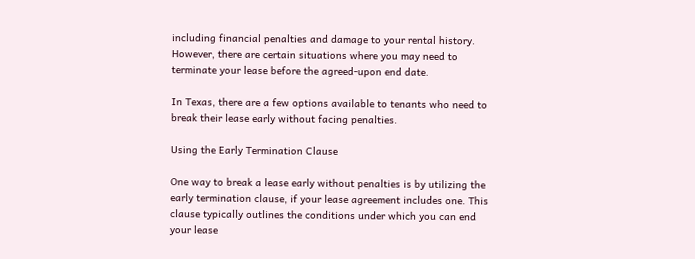including financial penalties and damage to your rental history. However, there are certain situations where you may need to terminate your lease before the agreed-upon end date.

In Texas, there are a few options available to tenants who need to break their lease early without facing penalties.

Using the Early Termination Clause

One way to break a lease early without penalties is by utilizing the early termination clause, if your lease agreement includes one. This clause typically outlines the conditions under which you can end your lease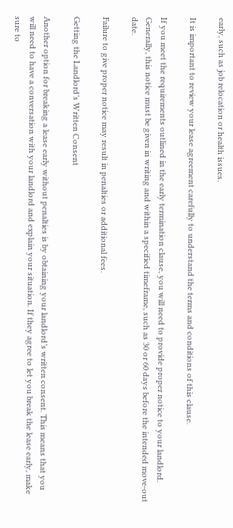early, such as job relocation or health issues.

It is important to review your lease agreement carefully to understand the terms and conditions of this clause.

If you meet the requirements outlined in the early termination clause, you will need to provide proper notice to your landlord. Generally, this notice must be given in writing and within a specified timeframe, such as 30 or 60 days before the intended move-out date.

Failure to give proper notice may result in penalties or additional fees.

Getting the Landlord’s Written Consent

Another option for breaking a lease early without penalties is by obtaining your landlord’s written consent. This means that you will need to have a conversation with your landlord and explain your situation. If they agree to let you break the lease early, make sure to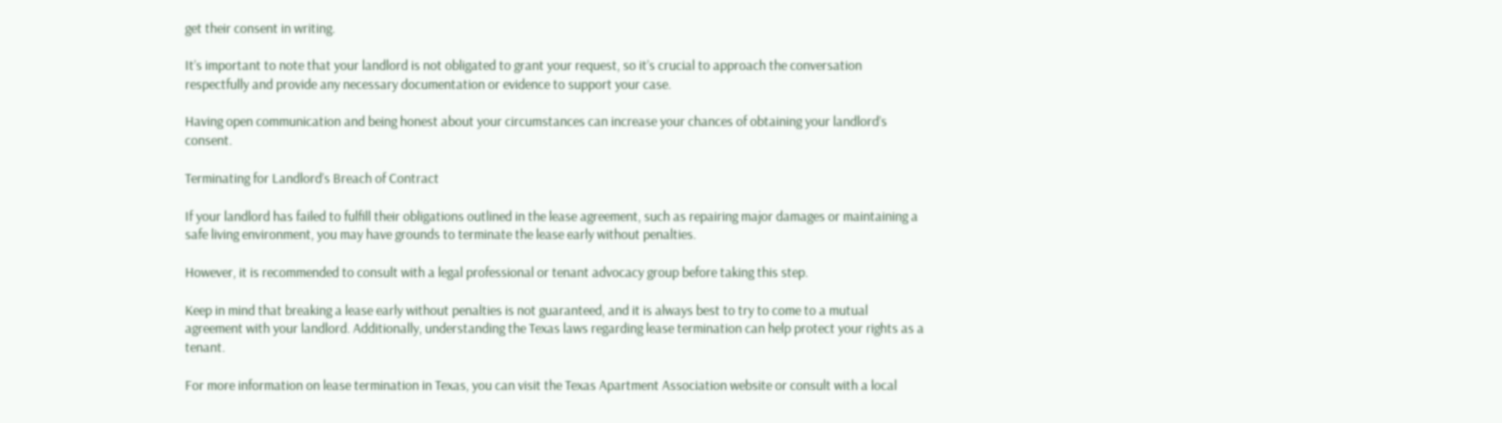get their consent in writing.

It’s important to note that your landlord is not obligated to grant your request, so it’s crucial to approach the conversation respectfully and provide any necessary documentation or evidence to support your case.

Having open communication and being honest about your circumstances can increase your chances of obtaining your landlord’s consent.

Terminating for Landlord’s Breach of Contract

If your landlord has failed to fulfill their obligations outlined in the lease agreement, such as repairing major damages or maintaining a safe living environment, you may have grounds to terminate the lease early without penalties.

However, it is recommended to consult with a legal professional or tenant advocacy group before taking this step.

Keep in mind that breaking a lease early without penalties is not guaranteed, and it is always best to try to come to a mutual agreement with your landlord. Additionally, understanding the Texas laws regarding lease termination can help protect your rights as a tenant.

For more information on lease termination in Texas, you can visit the Texas Apartment Association website or consult with a local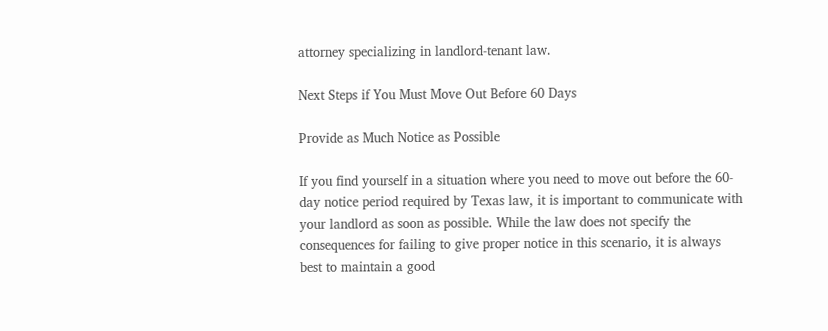attorney specializing in landlord-tenant law.

Next Steps if You Must Move Out Before 60 Days

Provide as Much Notice as Possible

If you find yourself in a situation where you need to move out before the 60-day notice period required by Texas law, it is important to communicate with your landlord as soon as possible. While the law does not specify the consequences for failing to give proper notice in this scenario, it is always best to maintain a good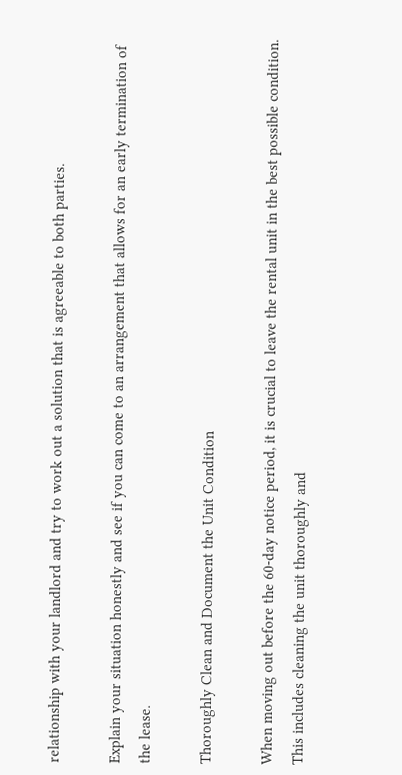relationship with your landlord and try to work out a solution that is agreeable to both parties.

Explain your situation honestly and see if you can come to an arrangement that allows for an early termination of the lease.

Thoroughly Clean and Document the Unit Condition

When moving out before the 60-day notice period, it is crucial to leave the rental unit in the best possible condition. This includes cleaning the unit thoroughly and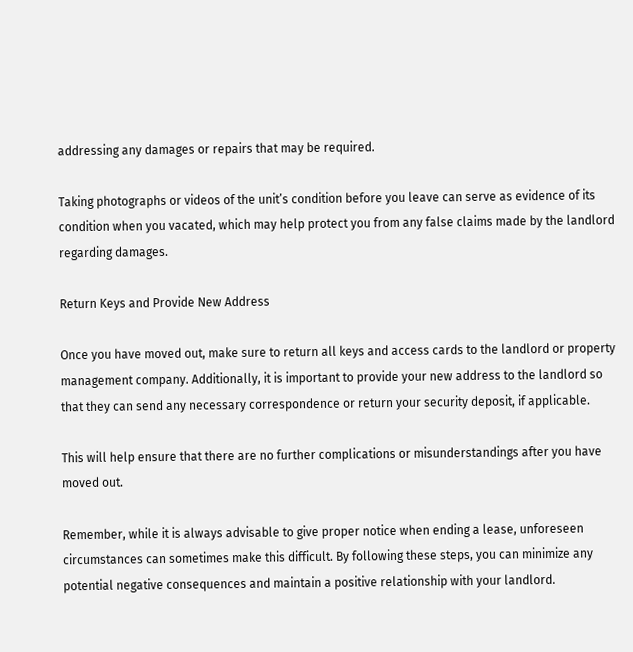addressing any damages or repairs that may be required.

Taking photographs or videos of the unit’s condition before you leave can serve as evidence of its condition when you vacated, which may help protect you from any false claims made by the landlord regarding damages.

Return Keys and Provide New Address

Once you have moved out, make sure to return all keys and access cards to the landlord or property management company. Additionally, it is important to provide your new address to the landlord so that they can send any necessary correspondence or return your security deposit, if applicable.

This will help ensure that there are no further complications or misunderstandings after you have moved out.

Remember, while it is always advisable to give proper notice when ending a lease, unforeseen circumstances can sometimes make this difficult. By following these steps, you can minimize any potential negative consequences and maintain a positive relationship with your landlord.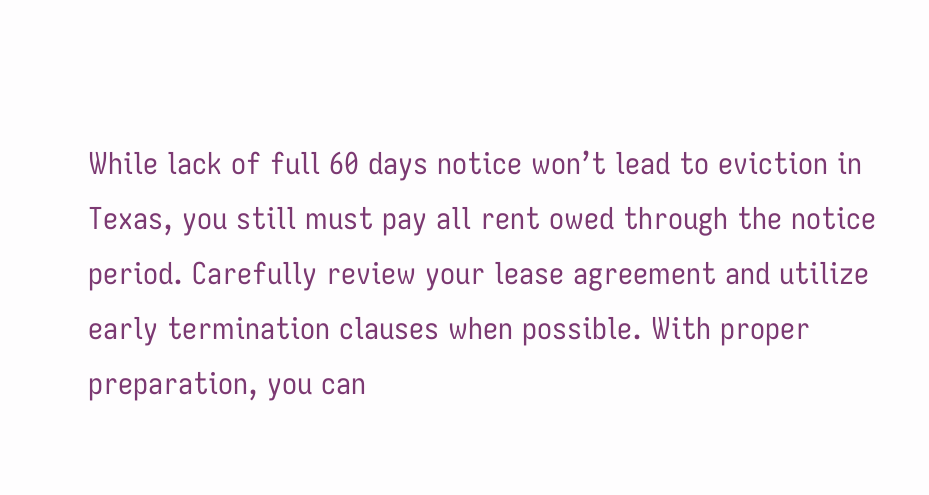While lack of full 60 days notice won’t lead to eviction in Texas, you still must pay all rent owed through the notice period. Carefully review your lease agreement and utilize early termination clauses when possible. With proper preparation, you can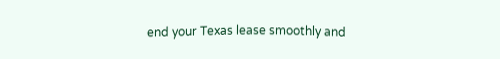end your Texas lease smoothly and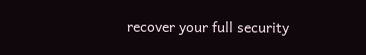recover your full security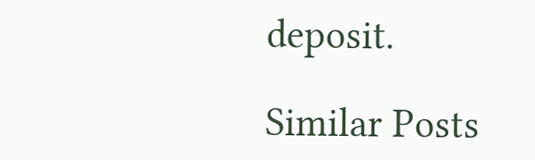deposit.

Similar Posts